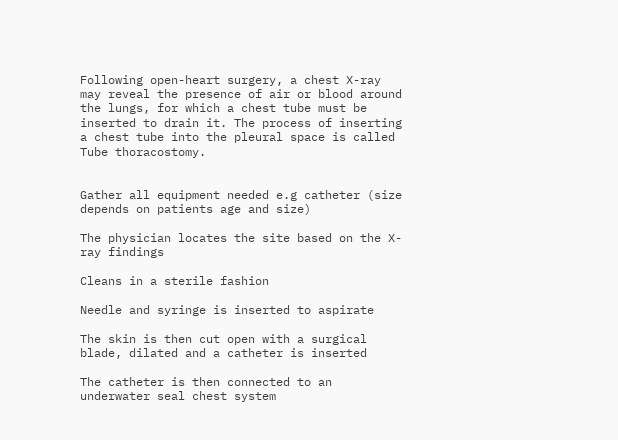Following open-heart surgery, a chest X-ray may reveal the presence of air or blood around the lungs, for which a chest tube must be inserted to drain it. The process of inserting a chest tube into the pleural space is called Tube thoracostomy.


Gather all equipment needed e.g catheter (size depends on patients age and size)

The physician locates the site based on the X-ray findings

Cleans in a sterile fashion

Needle and syringe is inserted to aspirate

The skin is then cut open with a surgical blade, dilated and a catheter is inserted

The catheter is then connected to an underwater seal chest system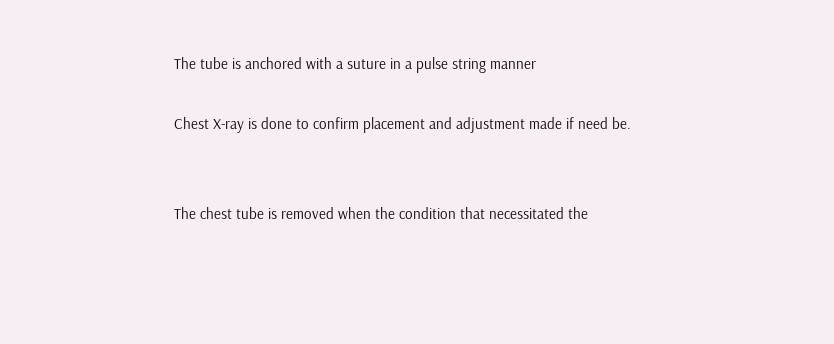The tube is anchored with a suture in a pulse string manner

Chest X-ray is done to confirm placement and adjustment made if need be.


The chest tube is removed when the condition that necessitated the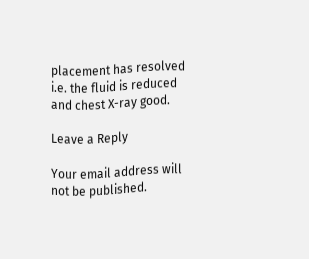placement has resolved i.e. the fluid is reduced and chest X-ray good.

Leave a Reply

Your email address will not be published.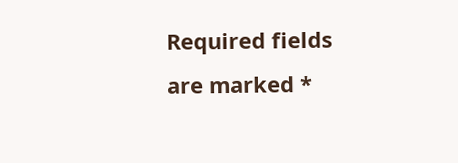Required fields are marked *